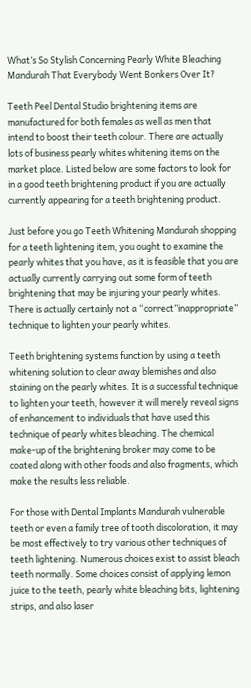What’s So Stylish Concerning Pearly White Bleaching Mandurah That Everybody Went Bonkers Over It?

Teeth Peel Dental Studio brightening items are manufactured for both females as well as men that intend to boost their teeth colour. There are actually lots of business pearly whites whitening items on the market place. Listed below are some factors to look for in a good teeth brightening product if you are actually currently appearing for a teeth brightening product.

Just before you go Teeth Whitening Mandurah shopping for a teeth lightening item, you ought to examine the pearly whites that you have, as it is feasible that you are actually currently carrying out some form of teeth brightening that may be injuring your pearly whites. There is actually certainly not a “correct”inappropriate” technique to lighten your pearly whites.

Teeth brightening systems function by using a teeth whitening solution to clear away blemishes and also staining on the pearly whites. It is a successful technique to lighten your teeth, however it will merely reveal signs of enhancement to individuals that have used this technique of pearly whites bleaching. The chemical make-up of the brightening broker may come to be coated along with other foods and also fragments, which make the results less reliable.

For those with Dental Implants Mandurah vulnerable teeth or even a family tree of tooth discoloration, it may be most effectively to try various other techniques of teeth lightening. Numerous choices exist to assist bleach teeth normally. Some choices consist of applying lemon juice to the teeth, pearly white bleaching bits, lightening strips, and also laser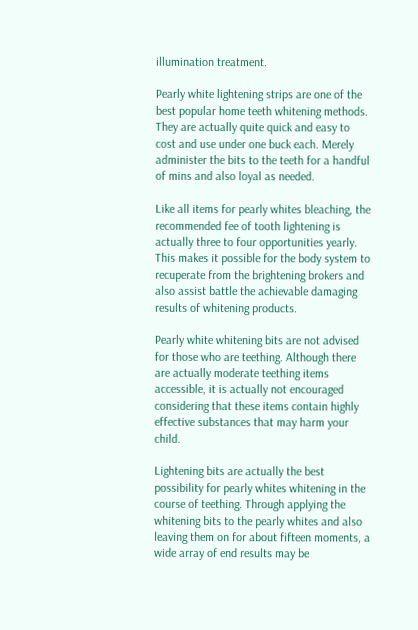illumination treatment.

Pearly white lightening strips are one of the best popular home teeth whitening methods. They are actually quite quick and easy to cost and use under one buck each. Merely administer the bits to the teeth for a handful of mins and also loyal as needed.

Like all items for pearly whites bleaching, the recommended fee of tooth lightening is actually three to four opportunities yearly. This makes it possible for the body system to recuperate from the brightening brokers and also assist battle the achievable damaging results of whitening products.

Pearly white whitening bits are not advised for those who are teething. Although there are actually moderate teething items accessible, it is actually not encouraged considering that these items contain highly effective substances that may harm your child.

Lightening bits are actually the best possibility for pearly whites whitening in the course of teething. Through applying the whitening bits to the pearly whites and also leaving them on for about fifteen moments, a wide array of end results may be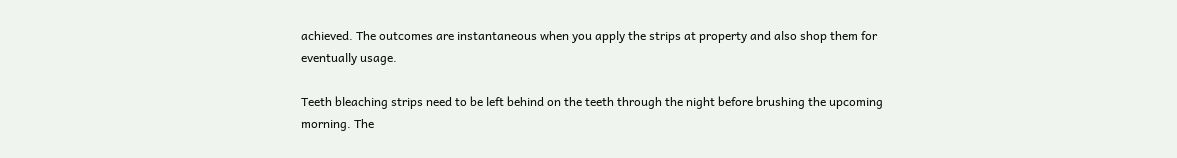achieved. The outcomes are instantaneous when you apply the strips at property and also shop them for eventually usage.

Teeth bleaching strips need to be left behind on the teeth through the night before brushing the upcoming morning. The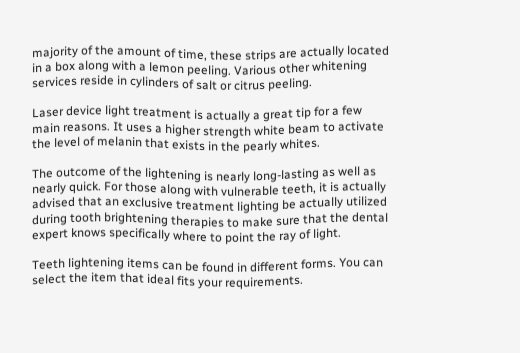majority of the amount of time, these strips are actually located in a box along with a lemon peeling. Various other whitening services reside in cylinders of salt or citrus peeling.

Laser device light treatment is actually a great tip for a few main reasons. It uses a higher strength white beam to activate the level of melanin that exists in the pearly whites.

The outcome of the lightening is nearly long-lasting as well as nearly quick. For those along with vulnerable teeth, it is actually advised that an exclusive treatment lighting be actually utilized during tooth brightening therapies to make sure that the dental expert knows specifically where to point the ray of light.

Teeth lightening items can be found in different forms. You can select the item that ideal fits your requirements.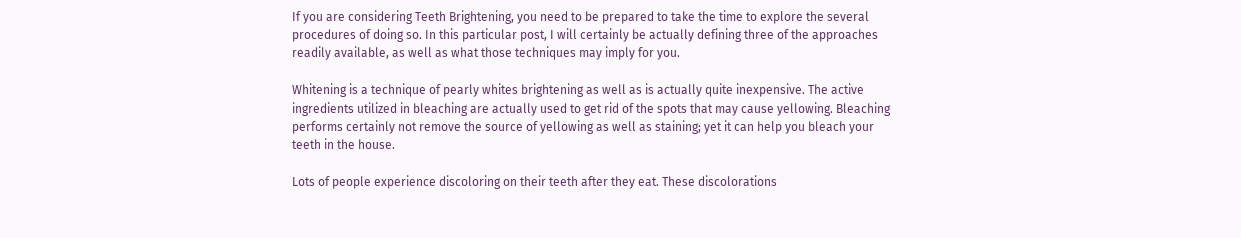If you are considering Teeth Brightening, you need to be prepared to take the time to explore the several procedures of doing so. In this particular post, I will certainly be actually defining three of the approaches readily available, as well as what those techniques may imply for you.

Whitening is a technique of pearly whites brightening as well as is actually quite inexpensive. The active ingredients utilized in bleaching are actually used to get rid of the spots that may cause yellowing. Bleaching performs certainly not remove the source of yellowing as well as staining; yet it can help you bleach your teeth in the house.

Lots of people experience discoloring on their teeth after they eat. These discolorations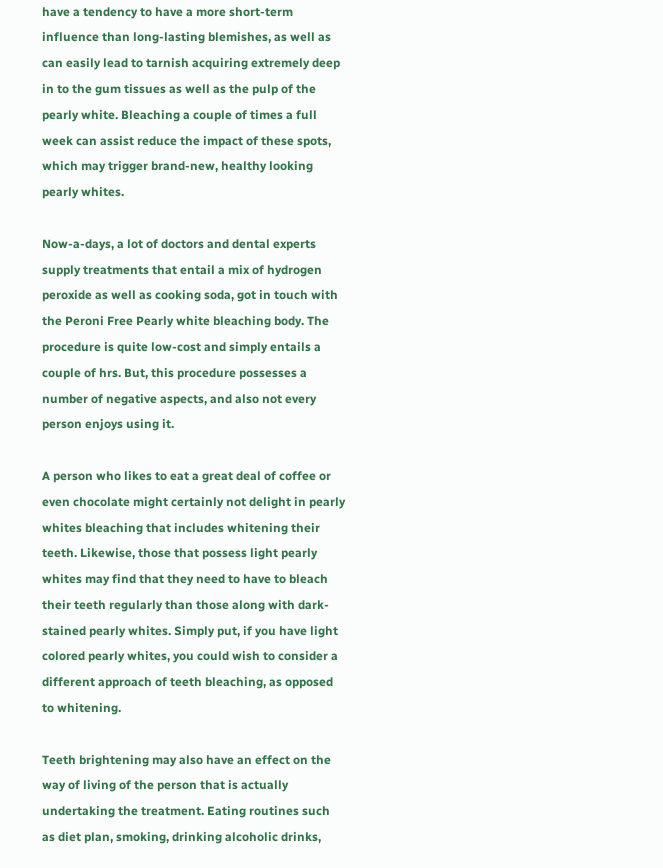have a tendency to have a more short-term influence than long-lasting blemishes, as well as can easily lead to tarnish acquiring extremely deep in to the gum tissues as well as the pulp of the pearly white. Bleaching a couple of times a full week can assist reduce the impact of these spots, which may trigger brand-new, healthy looking pearly whites.

Now-a-days, a lot of doctors and dental experts supply treatments that entail a mix of hydrogen peroxide as well as cooking soda, got in touch with the Peroni Free Pearly white bleaching body. The procedure is quite low-cost and simply entails a couple of hrs. But, this procedure possesses a number of negative aspects, and also not every person enjoys using it.

A person who likes to eat a great deal of coffee or even chocolate might certainly not delight in pearly whites bleaching that includes whitening their teeth. Likewise, those that possess light pearly whites may find that they need to have to bleach their teeth regularly than those along with dark-stained pearly whites. Simply put, if you have light colored pearly whites, you could wish to consider a different approach of teeth bleaching, as opposed to whitening.

Teeth brightening may also have an effect on the way of living of the person that is actually undertaking the treatment. Eating routines such as diet plan, smoking, drinking alcoholic drinks,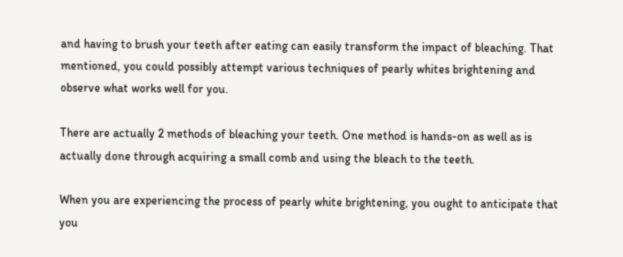and having to brush your teeth after eating can easily transform the impact of bleaching. That mentioned, you could possibly attempt various techniques of pearly whites brightening and observe what works well for you.

There are actually 2 methods of bleaching your teeth. One method is hands-on as well as is actually done through acquiring a small comb and using the bleach to the teeth.

When you are experiencing the process of pearly white brightening, you ought to anticipate that you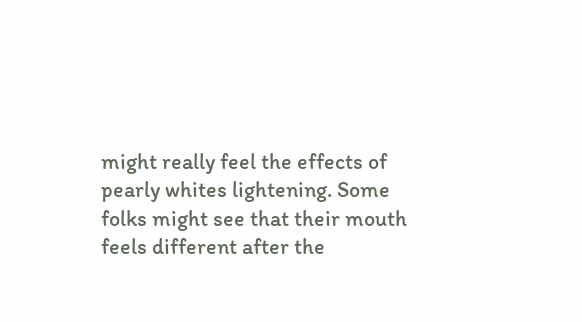might really feel the effects of pearly whites lightening. Some folks might see that their mouth feels different after the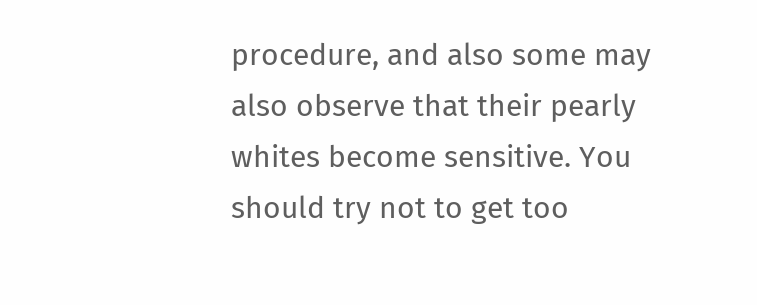procedure, and also some may also observe that their pearly whites become sensitive. You should try not to get too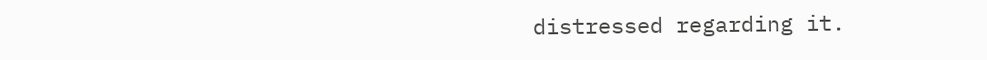distressed regarding it.